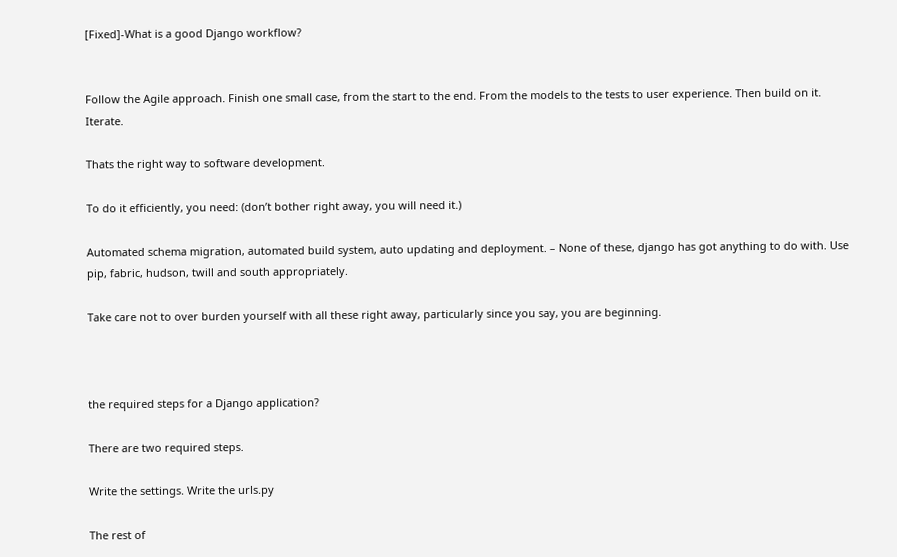[Fixed]-What is a good Django workflow?


Follow the Agile approach. Finish one small case, from the start to the end. From the models to the tests to user experience. Then build on it. Iterate.

Thats the right way to software development.

To do it efficiently, you need: (don’t bother right away, you will need it.)

Automated schema migration, automated build system, auto updating and deployment. – None of these, django has got anything to do with. Use pip, fabric, hudson, twill and south appropriately.

Take care not to over burden yourself with all these right away, particularly since you say, you are beginning.



the required steps for a Django application?

There are two required steps.

Write the settings. Write the urls.py

The rest of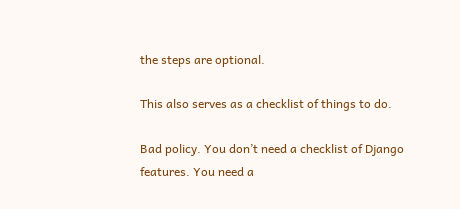the steps are optional.

This also serves as a checklist of things to do.

Bad policy. You don’t need a checklist of Django features. You need a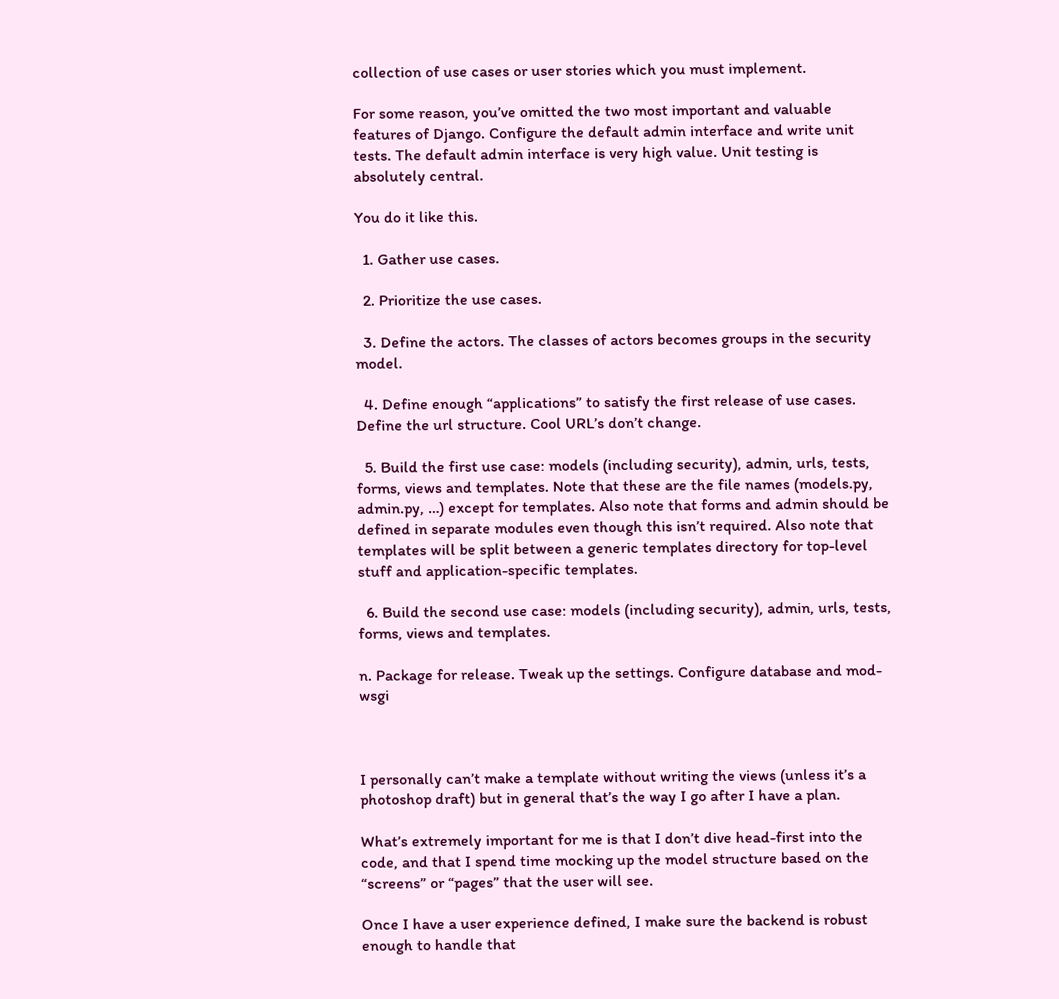collection of use cases or user stories which you must implement.

For some reason, you’ve omitted the two most important and valuable features of Django. Configure the default admin interface and write unit tests. The default admin interface is very high value. Unit testing is absolutely central.

You do it like this.

  1. Gather use cases.

  2. Prioritize the use cases.

  3. Define the actors. The classes of actors becomes groups in the security model.

  4. Define enough “applications” to satisfy the first release of use cases. Define the url structure. Cool URL’s don’t change.

  5. Build the first use case: models (including security), admin, urls, tests, forms, views and templates. Note that these are the file names (models.py, admin.py, …) except for templates. Also note that forms and admin should be defined in separate modules even though this isn’t required. Also note that templates will be split between a generic templates directory for top-level stuff and application-specific templates.

  6. Build the second use case: models (including security), admin, urls, tests, forms, views and templates.

n. Package for release. Tweak up the settings. Configure database and mod-wsgi



I personally can’t make a template without writing the views (unless it’s a photoshop draft) but in general that’s the way I go after I have a plan.

What’s extremely important for me is that I don’t dive head-first into the code, and that I spend time mocking up the model structure based on the “screens” or “pages” that the user will see.

Once I have a user experience defined, I make sure the backend is robust enough to handle that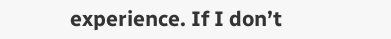experience. If I don’t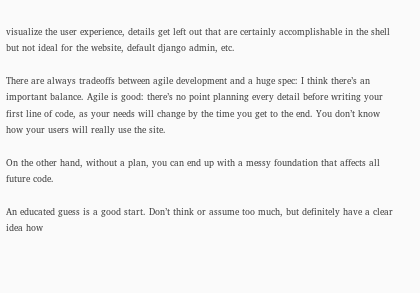visualize the user experience, details get left out that are certainly accomplishable in the shell but not ideal for the website, default django admin, etc.

There are always tradeoffs between agile development and a huge spec: I think there’s an important balance. Agile is good: there’s no point planning every detail before writing your first line of code, as your needs will change by the time you get to the end. You don’t know how your users will really use the site.

On the other hand, without a plan, you can end up with a messy foundation that affects all future code.

An educated guess is a good start. Don’t think or assume too much, but definitely have a clear idea how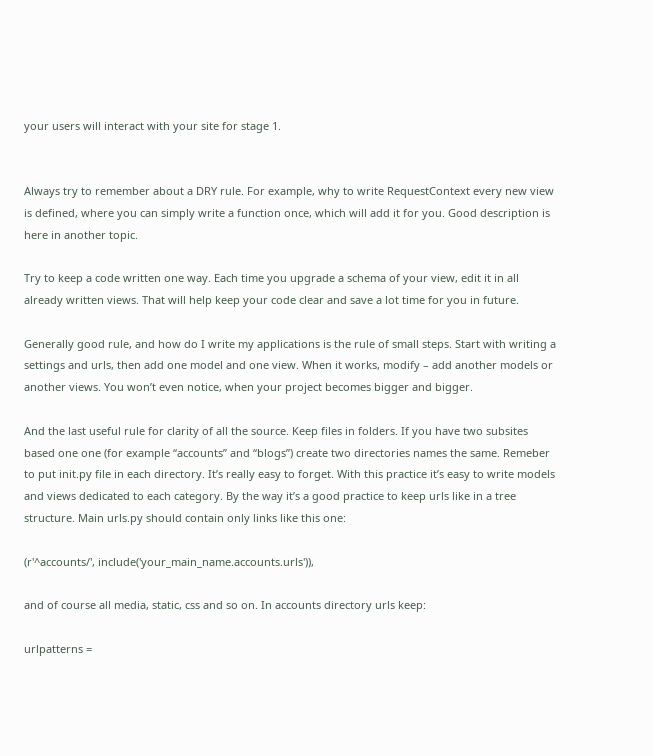your users will interact with your site for stage 1.


Always try to remember about a DRY rule. For example, why to write RequestContext every new view is defined, where you can simply write a function once, which will add it for you. Good description is here in another topic.

Try to keep a code written one way. Each time you upgrade a schema of your view, edit it in all already written views. That will help keep your code clear and save a lot time for you in future.

Generally good rule, and how do I write my applications is the rule of small steps. Start with writing a settings and urls, then add one model and one view. When it works, modify – add another models or another views. You won’t even notice, when your project becomes bigger and bigger.

And the last useful rule for clarity of all the source. Keep files in folders. If you have two subsites based one one (for example “accounts” and “blogs”) create two directories names the same. Remeber to put init.py file in each directory. It’s really easy to forget. With this practice it’s easy to write models and views dedicated to each category. By the way it’s a good practice to keep urls like in a tree structure. Main urls.py should contain only links like this one:

(r'^accounts/', include('your_main_name.accounts.urls')),

and of course all media, static, css and so on. In accounts directory urls keep:

urlpatterns =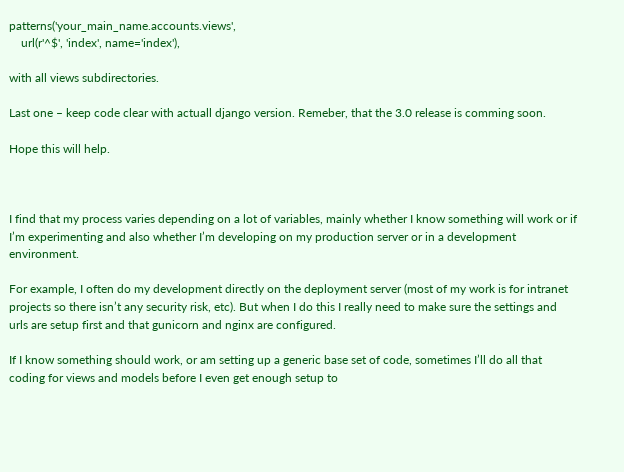patterns('your_main_name.accounts.views',
    url(r'^$', 'index', name='index'),

with all views subdirectories.

Last one – keep code clear with actuall django version. Remeber, that the 3.0 release is comming soon.

Hope this will help.



I find that my process varies depending on a lot of variables, mainly whether I know something will work or if I’m experimenting and also whether I’m developing on my production server or in a development environment.

For example, I often do my development directly on the deployment server (most of my work is for intranet projects so there isn’t any security risk, etc). But when I do this I really need to make sure the settings and urls are setup first and that gunicorn and nginx are configured.

If I know something should work, or am setting up a generic base set of code, sometimes I’ll do all that coding for views and models before I even get enough setup to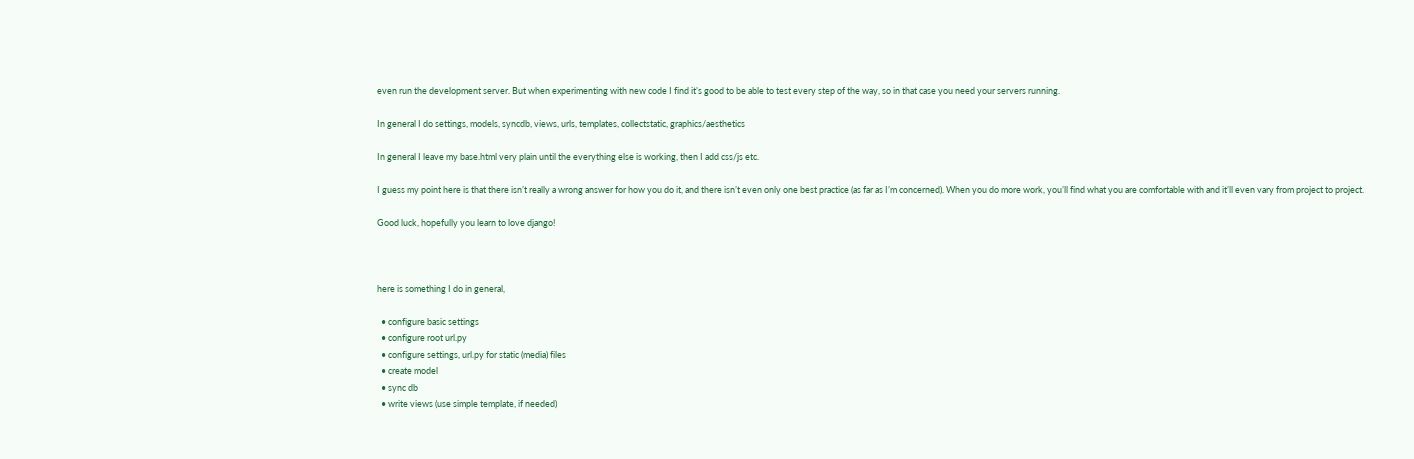even run the development server. But when experimenting with new code I find it’s good to be able to test every step of the way, so in that case you need your servers running.

In general I do settings, models, syncdb, views, urls, templates, collectstatic, graphics/aesthetics

In general I leave my base.html very plain until the everything else is working, then I add css/js etc.

I guess my point here is that there isn’t really a wrong answer for how you do it, and there isn’t even only one best practice (as far as I’m concerned). When you do more work, you’ll find what you are comfortable with and it’ll even vary from project to project.

Good luck, hopefully you learn to love django!



here is something I do in general,

  • configure basic settings
  • configure root url.py
  • configure settings, url.py for static (media) files
  • create model
  • sync db
  • write views (use simple template, if needed)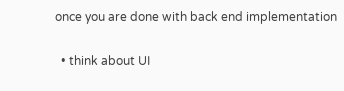once you are done with back end implementation

  • think about UI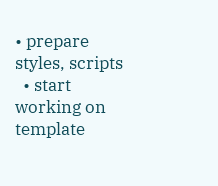• prepare styles, scripts
  • start working on template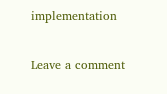implementation

Leave a comment